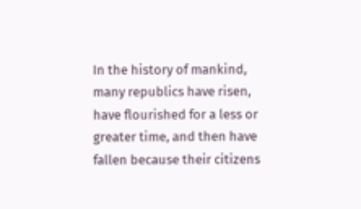In the history of mankind, many republics have risen, have flourished for a less or greater time, and then have fallen because their citizens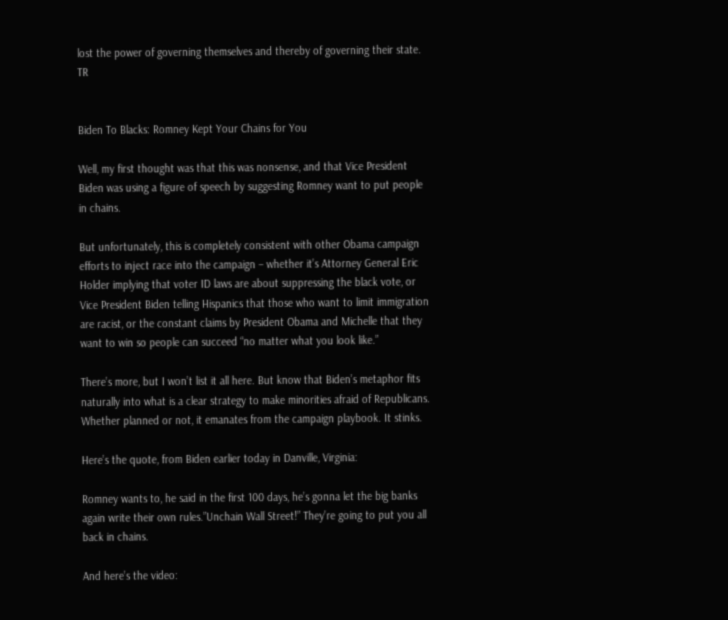lost the power of governing themselves and thereby of governing their state. TR


Biden To Blacks: Romney Kept Your Chains for You

Well, my first thought was that this was nonsense, and that Vice President Biden was using a figure of speech by suggesting Romney want to put people in chains.

But unfortunately, this is completely consistent with other Obama campaign efforts to inject race into the campaign – whether it’s Attorney General Eric Holder implying that voter ID laws are about suppressing the black vote, or Vice President Biden telling Hispanics that those who want to limit immigration are racist, or the constant claims by President Obama and Michelle that they want to win so people can succeed “no matter what you look like.”

There’s more, but I won’t list it all here. But know that Biden’s metaphor fits naturally into what is a clear strategy to make minorities afraid of Republicans. Whether planned or not, it emanates from the campaign playbook. It stinks.

Here’s the quote, from Biden earlier today in Danville, Virginia:

Romney wants to, he said in the first 100 days, he’s gonna let the big banks again write their own rules.”Unchain Wall Street!” They’re going to put you all back in chains.

And here’s the video: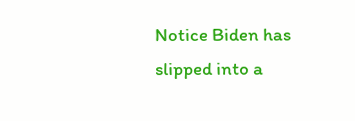Notice Biden has slipped into a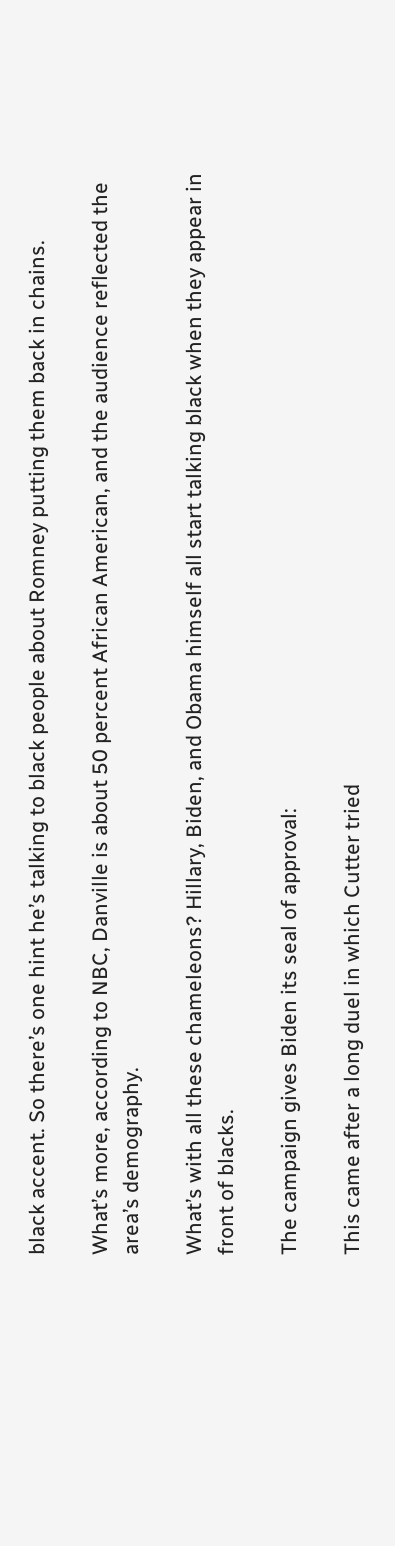black accent. So there’s one hint he’s talking to black people about Romney putting them back in chains.

What’s more, according to NBC, Danville is about 50 percent African American, and the audience reflected the area’s demography.

What’s with all these chameleons? Hillary, Biden, and Obama himself all start talking black when they appear in front of blacks.

The campaign gives Biden its seal of approval:

This came after a long duel in which Cutter tried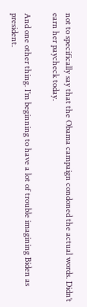not to specifically say that the Obama campaign condoned the actual words. Didn’t earn her paycheck today.

And one other thing. I’m beginning to have a lot of trouble imagining Biden as president.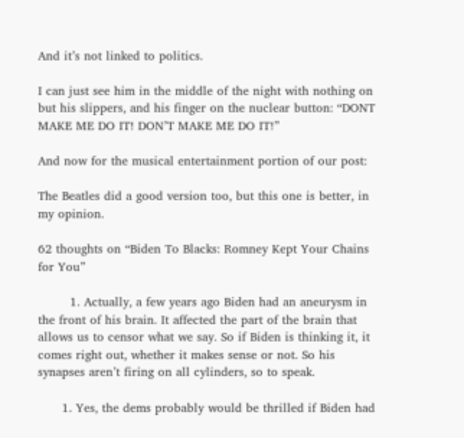And it’s not linked to politics.

I can just see him in the middle of the night with nothing on but his slippers, and his finger on the nuclear button: “DONT MAKE ME DO IT! DON’T MAKE ME DO IT!”

And now for the musical entertainment portion of our post:

The Beatles did a good version too, but this one is better, in my opinion.

62 thoughts on “Biden To Blacks: Romney Kept Your Chains for You”

        1. Actually, a few years ago Biden had an aneurysm in the front of his brain. It affected the part of the brain that allows us to censor what we say. So if Biden is thinking it, it comes right out, whether it makes sense or not. So his synapses aren’t firing on all cylinders, so to speak.

      1. Yes, the dems probably would be thrilled if Biden had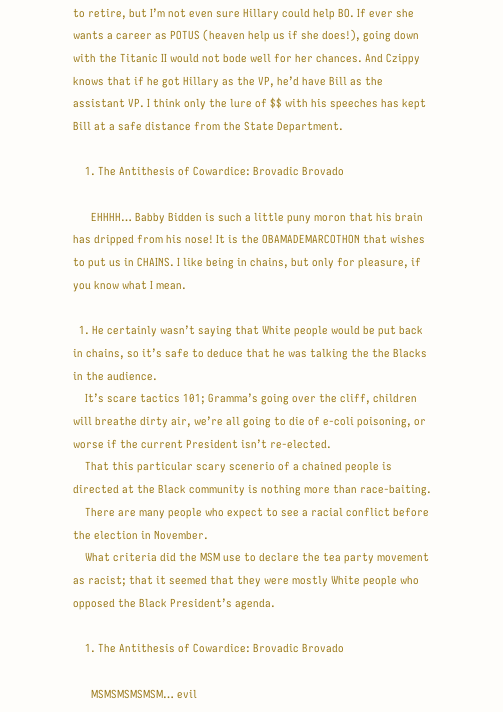to retire, but I’m not even sure Hillary could help BO. If ever she wants a career as POTUS (heaven help us if she does!), going down with the Titanic II would not bode well for her chances. And Czippy knows that if he got Hillary as the VP, he’d have Bill as the assistant VP. I think only the lure of $$ with his speeches has kept Bill at a safe distance from the State Department.

    1. The Antithesis of Cowardice: Brovadic Brovado

      EHHHH… Babby Bidden is such a little puny moron that his brain has dripped from his nose! It is the OBAMADEMARCOTHON that wishes to put us in CHAINS. I like being in chains, but only for pleasure, if you know what I mean.

  1. He certainly wasn’t saying that White people would be put back in chains, so it’s safe to deduce that he was talking the the Blacks in the audience.
    It’s scare tactics 101; Gramma’s going over the cliff, children will breathe dirty air, we’re all going to die of e-coli poisoning, or worse if the current President isn’t re-elected.
    That this particular scary scenerio of a chained people is directed at the Black community is nothing more than race-baiting.
    There are many people who expect to see a racial conflict before the election in November.
    What criteria did the MSM use to declare the tea party movement as racist; that it seemed that they were mostly White people who opposed the Black President’s agenda.

    1. The Antithesis of Cowardice: Brovadic Brovado

      MSMSMSMSMSM… evil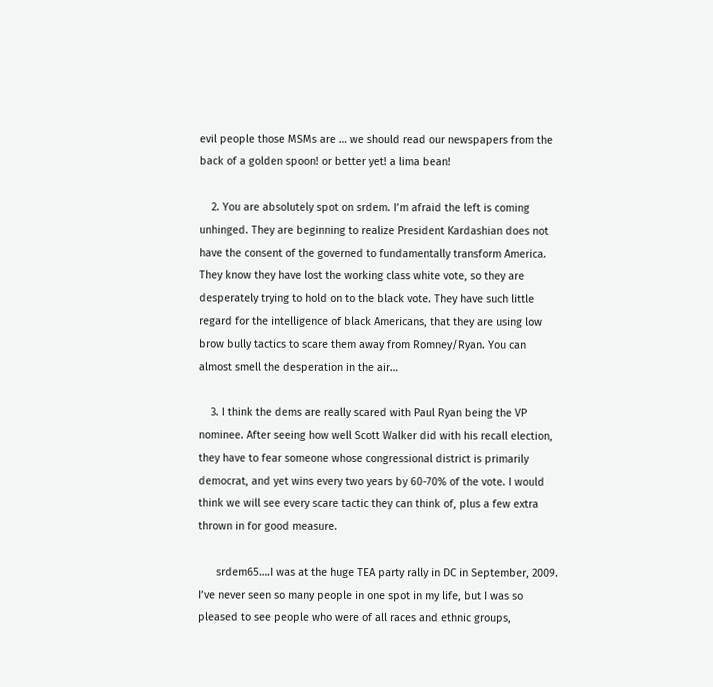evil people those MSMs are … we should read our newspapers from the back of a golden spoon! or better yet! a lima bean!

    2. You are absolutely spot on srdem. I’m afraid the left is coming unhinged. They are beginning to realize President Kardashian does not have the consent of the governed to fundamentally transform America. They know they have lost the working class white vote, so they are desperately trying to hold on to the black vote. They have such little regard for the intelligence of black Americans, that they are using low brow bully tactics to scare them away from Romney/Ryan. You can almost smell the desperation in the air…

    3. I think the dems are really scared with Paul Ryan being the VP nominee. After seeing how well Scott Walker did with his recall election, they have to fear someone whose congressional district is primarily democrat, and yet wins every two years by 60-70% of the vote. I would think we will see every scare tactic they can think of, plus a few extra thrown in for good measure.

      srdem65….I was at the huge TEA party rally in DC in September, 2009. I’ve never seen so many people in one spot in my life, but I was so pleased to see people who were of all races and ethnic groups,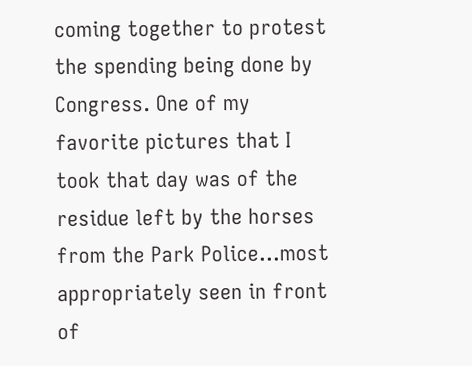coming together to protest the spending being done by Congress. One of my favorite pictures that I took that day was of the residue left by the horses from the Park Police…most appropriately seen in front of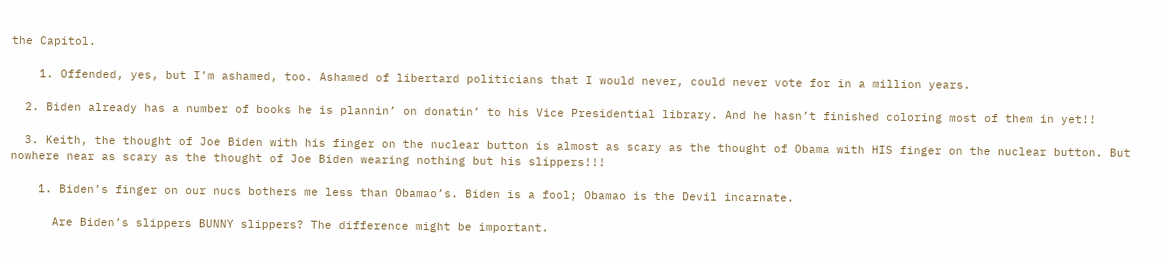the Capitol.

    1. Offended, yes, but I’m ashamed, too. Ashamed of libertard politicians that I would never, could never vote for in a million years.

  2. Biden already has a number of books he is plannin’ on donatin’ to his Vice Presidential library. And he hasn’t finished coloring most of them in yet!!

  3. Keith, the thought of Joe Biden with his finger on the nuclear button is almost as scary as the thought of Obama with HIS finger on the nuclear button. But nowhere near as scary as the thought of Joe Biden wearing nothing but his slippers!!!

    1. Biden’s finger on our nucs bothers me less than Obamao’s. Biden is a fool; Obamao is the Devil incarnate.

      Are Biden’s slippers BUNNY slippers? The difference might be important.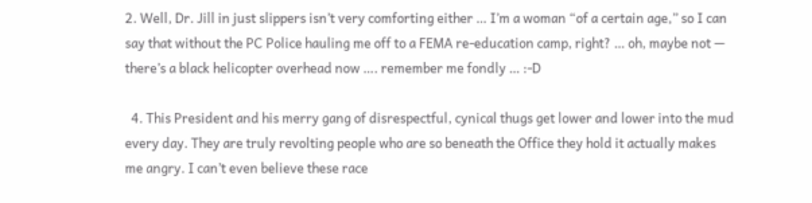2. Well, Dr. Jill in just slippers isn’t very comforting either … I’m a woman “of a certain age,” so I can say that without the PC Police hauling me off to a FEMA re-education camp, right? … oh, maybe not — there’s a black helicopter overhead now …. remember me fondly … :-D

  4. This President and his merry gang of disrespectful, cynical thugs get lower and lower into the mud every day. They are truly revolting people who are so beneath the Office they hold it actually makes me angry. I can’t even believe these race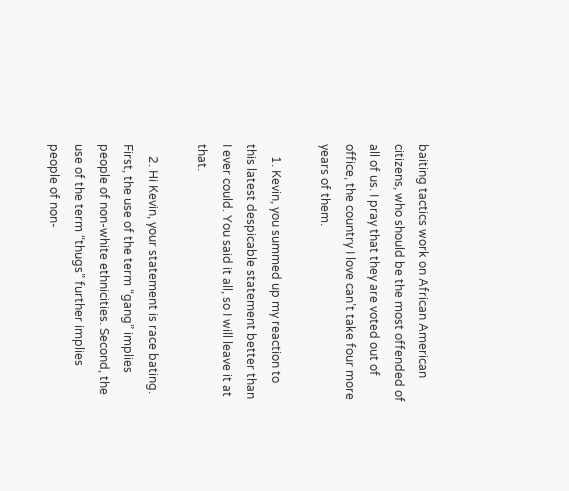baiting tactics work on African American citizens, who should be the most offended of all of us. I pray that they are voted out of office, the country I love can’t take four more years of them.

    1. Kevin, you summed up my reaction to this latest despicable statement better than I ever could. You said it all, so I will leave it at that.

    2. Hi Kevin, your statement is race bating. First, the use of the term “gang” implies people of non-white ethnicities. Second, the use of the term “thugs” further implies people of non-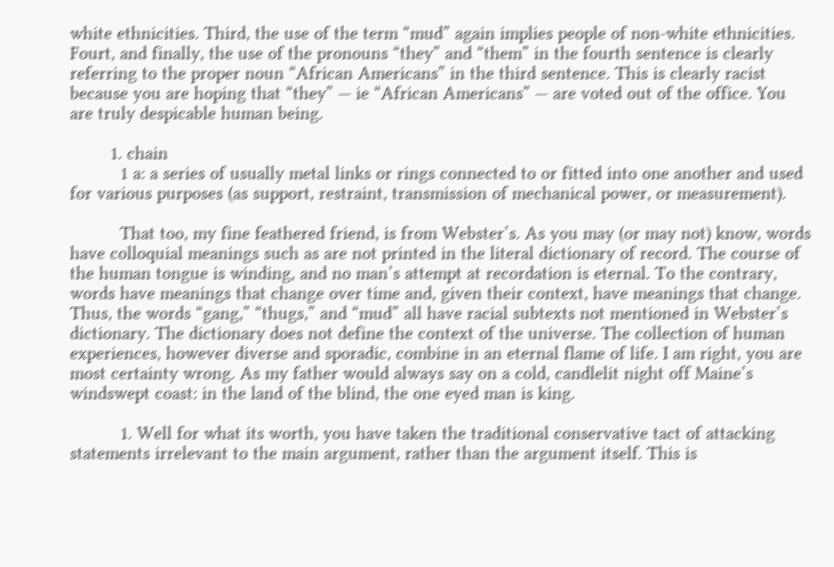white ethnicities. Third, the use of the term “mud” again implies people of non-white ethnicities. Fourt, and finally, the use of the pronouns “they” and “them” in the fourth sentence is clearly referring to the proper noun “African Americans” in the third sentence. This is clearly racist because you are hoping that “they” — ie “African Americans” — are voted out of the office. You are truly despicable human being.

        1. chain
          1 a: a series of usually metal links or rings connected to or fitted into one another and used for various purposes (as support, restraint, transmission of mechanical power, or measurement).

          That too, my fine feathered friend, is from Webster’s. As you may (or may not) know, words have colloquial meanings such as are not printed in the literal dictionary of record. The course of the human tongue is winding, and no man’s attempt at recordation is eternal. To the contrary, words have meanings that change over time and, given their context, have meanings that change. Thus, the words “gang,” “thugs,” and “mud” all have racial subtexts not mentioned in Webster’s dictionary. The dictionary does not define the context of the universe. The collection of human experiences, however diverse and sporadic, combine in an eternal flame of life. I am right, you are most certainty wrong. As my father would always say on a cold, candlelit night off Maine’s windswept coast: in the land of the blind, the one eyed man is king.

          1. Well for what its worth, you have taken the traditional conservative tact of attacking statements irrelevant to the main argument, rather than the argument itself. This is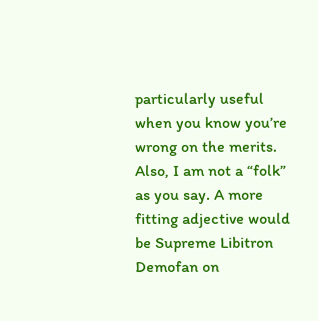particularly useful when you know you’re wrong on the merits. Also, I am not a “folk” as you say. A more fitting adjective would be Supreme Libitron Demofan on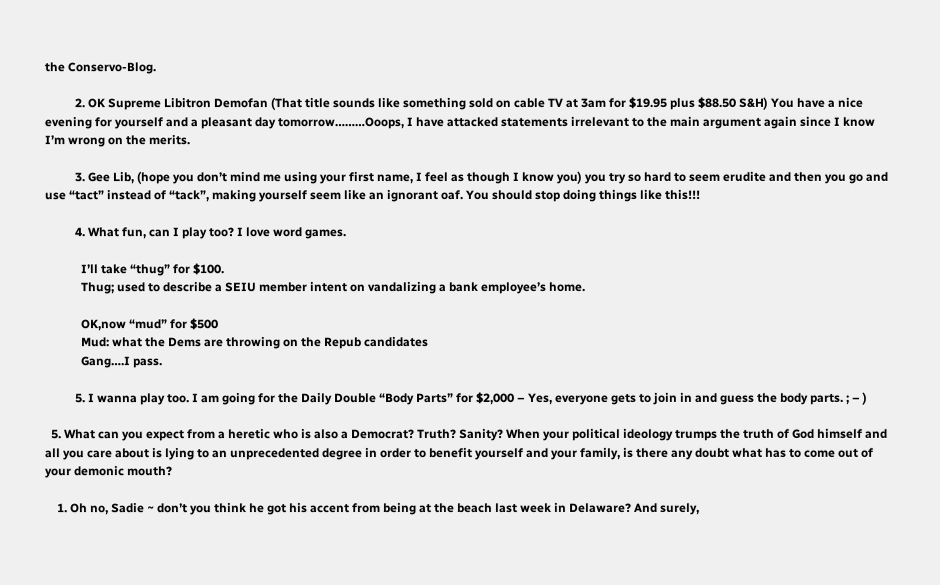the Conservo-Blog.

          2. OK Supreme Libitron Demofan (That title sounds like something sold on cable TV at 3am for $19.95 plus $88.50 S&H) You have a nice evening for yourself and a pleasant day tomorrow………Ooops, I have attacked statements irrelevant to the main argument again since I know I’m wrong on the merits.

          3. Gee Lib, (hope you don’t mind me using your first name, I feel as though I know you) you try so hard to seem erudite and then you go and use “tact” instead of “tack”, making yourself seem like an ignorant oaf. You should stop doing things like this!!!

          4. What fun, can I play too? I love word games.

            I’ll take “thug” for $100.
            Thug; used to describe a SEIU member intent on vandalizing a bank employee’s home.

            OK,now “mud” for $500
            Mud: what the Dems are throwing on the Repub candidates
            Gang….I pass.

          5. I wanna play too. I am going for the Daily Double “Body Parts” for $2,000 – Yes, everyone gets to join in and guess the body parts. ; – )

  5. What can you expect from a heretic who is also a Democrat? Truth? Sanity? When your political ideology trumps the truth of God himself and all you care about is lying to an unprecedented degree in order to benefit yourself and your family, is there any doubt what has to come out of your demonic mouth?

    1. Oh no, Sadie ~ don’t you think he got his accent from being at the beach last week in Delaware? And surely,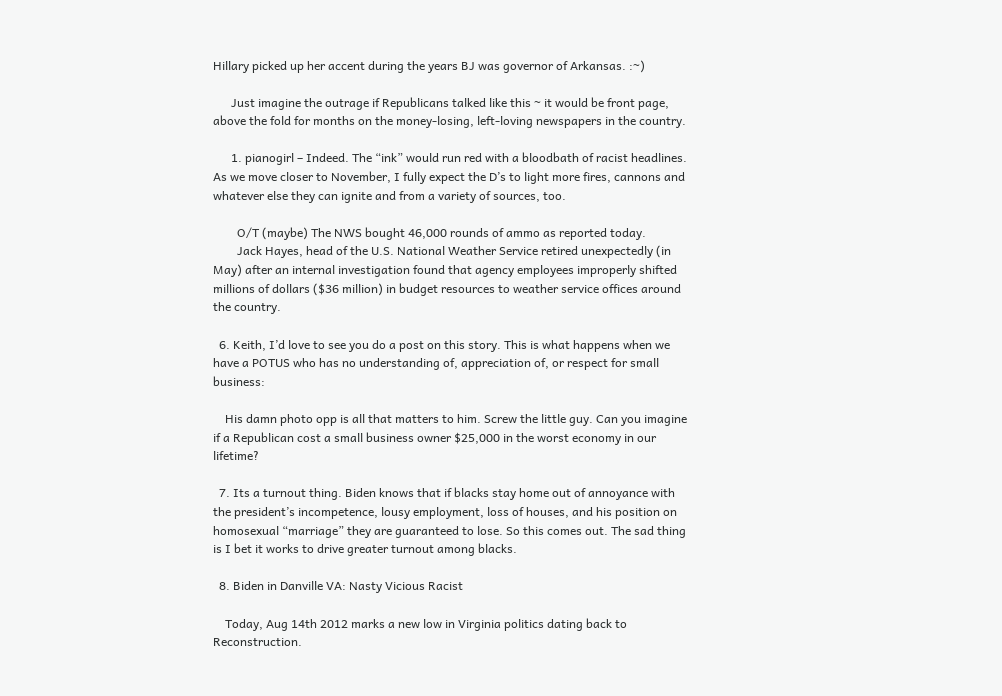Hillary picked up her accent during the years BJ was governor of Arkansas. :~)

      Just imagine the outrage if Republicans talked like this ~ it would be front page, above the fold for months on the money-losing, left-loving newspapers in the country.

      1. pianogirl – Indeed. The “ink” would run red with a bloodbath of racist headlines. As we move closer to November, I fully expect the D’s to light more fires, cannons and whatever else they can ignite and from a variety of sources, too.

        O/T (maybe) The NWS bought 46,000 rounds of ammo as reported today.
        Jack Hayes, head of the U.S. National Weather Service retired unexpectedly (in May) after an internal investigation found that agency employees improperly shifted millions of dollars ($36 million) in budget resources to weather service offices around the country.

  6. Keith, I’d love to see you do a post on this story. This is what happens when we have a POTUS who has no understanding of, appreciation of, or respect for small business:

    His damn photo opp is all that matters to him. Screw the little guy. Can you imagine if a Republican cost a small business owner $25,000 in the worst economy in our lifetime?

  7. Its a turnout thing. Biden knows that if blacks stay home out of annoyance with the president’s incompetence, lousy employment, loss of houses, and his position on homosexual “marriage” they are guaranteed to lose. So this comes out. The sad thing is I bet it works to drive greater turnout among blacks.

  8. Biden in Danville VA: Nasty Vicious Racist

    Today, Aug 14th 2012 marks a new low in Virginia politics dating back to Reconstruction.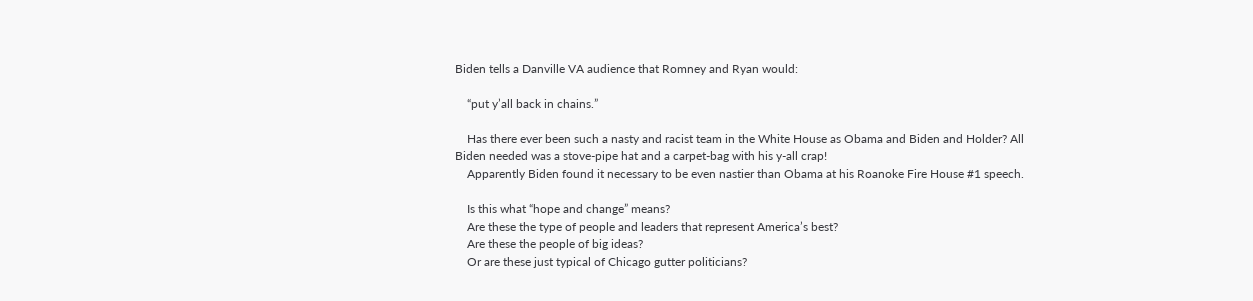Biden tells a Danville VA audience that Romney and Ryan would:

    “put y’all back in chains.”

    Has there ever been such a nasty and racist team in the White House as Obama and Biden and Holder? All Biden needed was a stove-pipe hat and a carpet-bag with his y-all crap!
    Apparently Biden found it necessary to be even nastier than Obama at his Roanoke Fire House #1 speech.

    Is this what “hope and change” means?
    Are these the type of people and leaders that represent America’s best?
    Are these the people of big ideas?
    Or are these just typical of Chicago gutter politicians?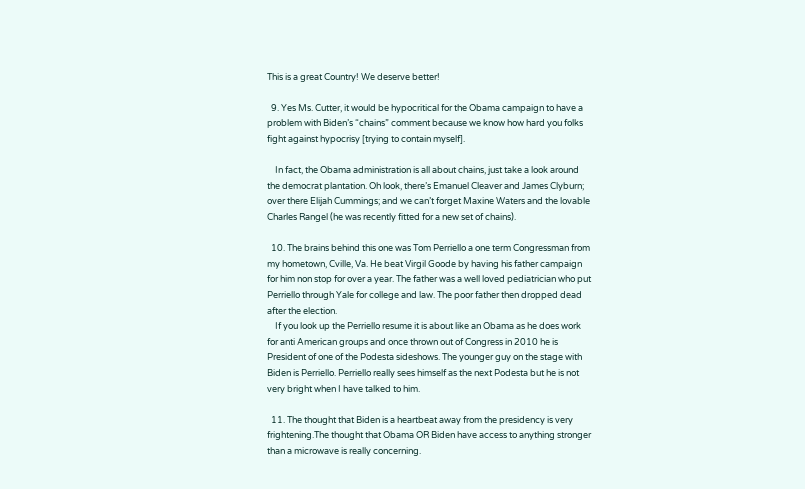This is a great Country! We deserve better!

  9. Yes Ms. Cutter, it would be hypocritical for the Obama campaign to have a problem with Biden’s “chains” comment because we know how hard you folks fight against hypocrisy [trying to contain myself].

    In fact, the Obama administration is all about chains, just take a look around the democrat plantation. Oh look, there’s Emanuel Cleaver and James Clyburn; over there Elijah Cummings; and we can’t forget Maxine Waters and the lovable Charles Rangel (he was recently fitted for a new set of chains).

  10. The brains behind this one was Tom Perriello a one term Congressman from my hometown, Cville, Va. He beat Virgil Goode by having his father campaign for him non stop for over a year. The father was a well loved pediatrician who put Perriello through Yale for college and law. The poor father then dropped dead after the election.
    If you look up the Perriello resume it is about like an Obama as he does work for anti American groups and once thrown out of Congress in 2010 he is President of one of the Podesta sideshows. The younger guy on the stage with Biden is Perriello. Perriello really sees himself as the next Podesta but he is not very bright when I have talked to him.

  11. The thought that Biden is a heartbeat away from the presidency is very frightening.The thought that Obama OR Biden have access to anything stronger than a microwave is really concerning.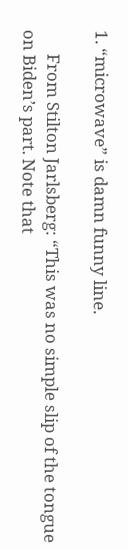1. “microwave” is damn funny line.

      From Stilton Jarlsberg: “This was no simple slip of the tongue on Biden’s part. Note that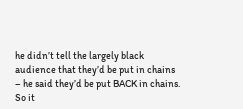he didn’t tell the largely black audience that they’d be put in chains – he said they’d be put BACK in chains. So it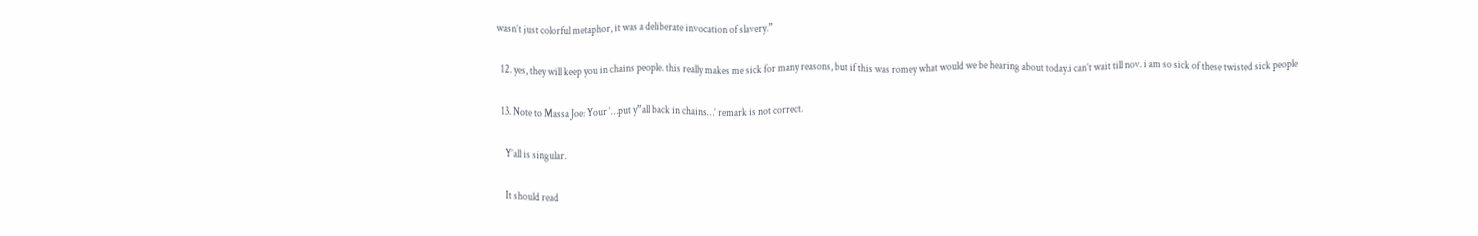wasn’t just colorful metaphor, it was a deliberate invocation of slavery.”

  12. yes, they will keep you in chains people. this really makes me sick for many reasons, but if this was romey what would we be hearing about today.i can’t wait till nov. i am so sick of these twisted sick people

  13. Note to Massa Joe: Your ‘…put y”all back in chains…’ remark is not correct.

    Y’all is singular.

    It should read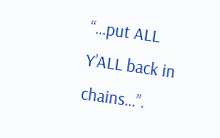“…put ALL Y’ALL back in chains…”.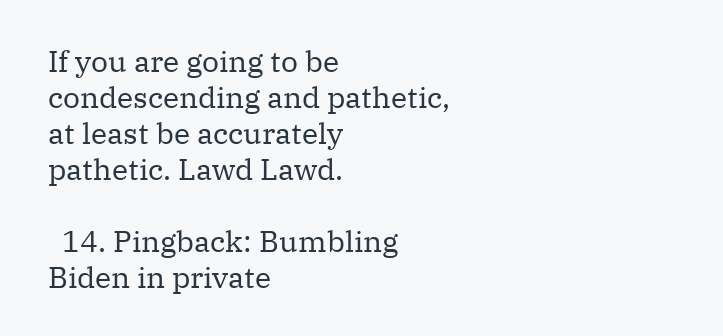If you are going to be condescending and pathetic, at least be accurately pathetic. Lawd Lawd.

  14. Pingback: Bumbling Biden in private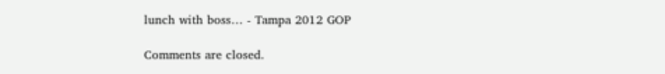lunch with boss… - Tampa 2012 GOP

Comments are closed.